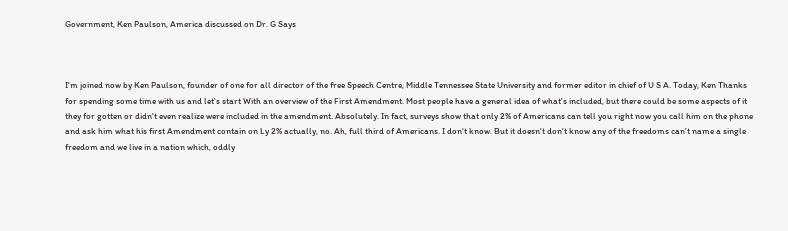Government, Ken Paulson, America discussed on Dr. G Says



I'm joined now by Ken Paulson, founder of one for all director of the free Speech Centre, Middle Tennessee State University and former editor in chief of U S A. Today, Ken Thanks for spending some time with us and let's start With an overview of the First Amendment. Most people have a general idea of what's included, but there could be some aspects of it they for gotten or didn't even realize were included in the amendment. Absolutely. In fact, surveys show that only 2% of Americans can tell you right now you call him on the phone and ask him what his first Amendment contain on Ly 2% actually, no. Ah, full third of Americans. I don't know. But it doesn't don't know any of the freedoms can't name a single freedom and we live in a nation which, oddly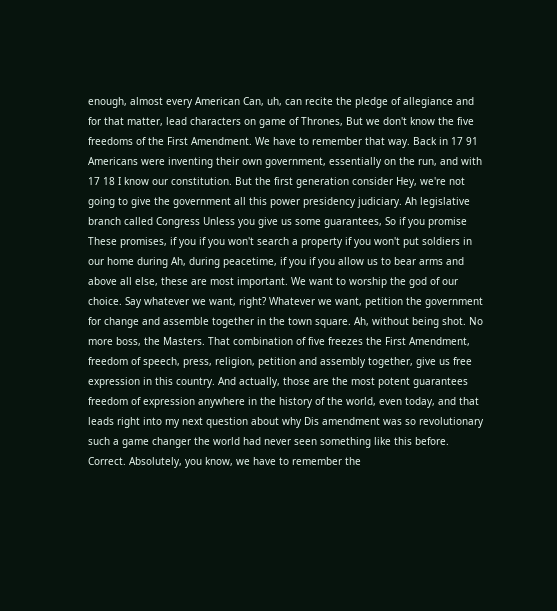enough, almost every American Can, uh, can recite the pledge of allegiance and for that matter, lead characters on game of Thrones, But we don't know the five freedoms of the First Amendment. We have to remember that way. Back in 17 91 Americans were inventing their own government, essentially on the run, and with 17 18 I know our constitution. But the first generation consider Hey, we're not going to give the government all this power presidency judiciary. Ah legislative branch called Congress Unless you give us some guarantees, So if you promise These promises, if you if you won't search a property if you won't put soldiers in our home during Ah, during peacetime, if you if you allow us to bear arms and above all else, these are most important. We want to worship the god of our choice. Say whatever we want, right? Whatever we want, petition the government for change and assemble together in the town square. Ah, without being shot. No more boss, the Masters. That combination of five freezes the First Amendment, freedom of speech, press, religion, petition and assembly together, give us free expression in this country. And actually, those are the most potent guarantees freedom of expression anywhere in the history of the world, even today, and that leads right into my next question about why Dis amendment was so revolutionary such a game changer the world had never seen something like this before. Correct. Absolutely, you know, we have to remember the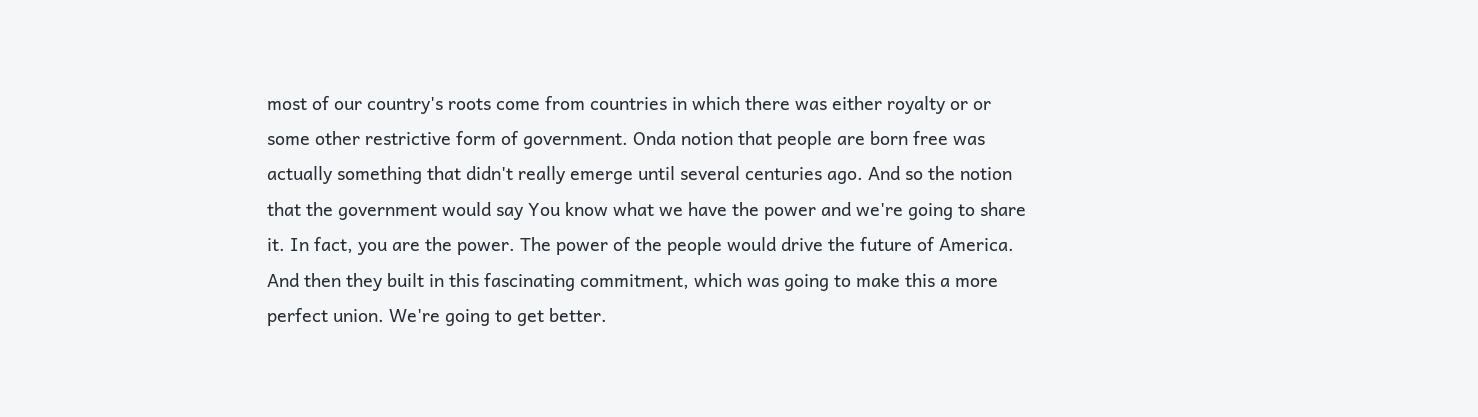most of our country's roots come from countries in which there was either royalty or or some other restrictive form of government. Onda notion that people are born free was actually something that didn't really emerge until several centuries ago. And so the notion that the government would say You know what we have the power and we're going to share it. In fact, you are the power. The power of the people would drive the future of America. And then they built in this fascinating commitment, which was going to make this a more perfect union. We're going to get better.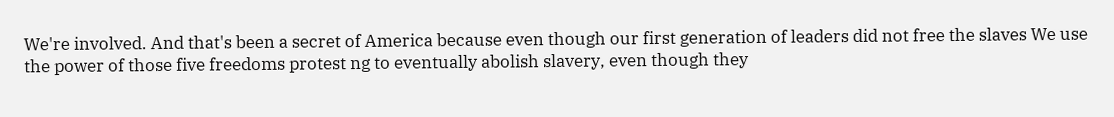We're involved. And that's been a secret of America because even though our first generation of leaders did not free the slaves We use the power of those five freedoms protest ng to eventually abolish slavery, even though they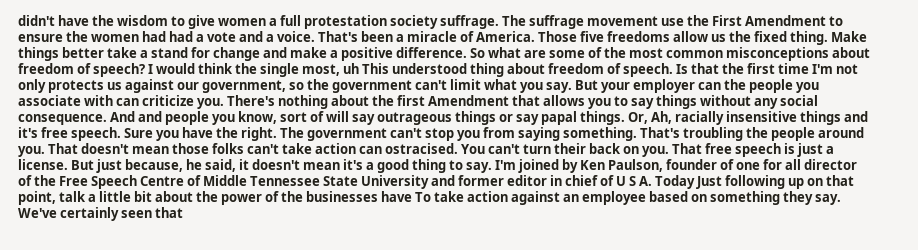didn't have the wisdom to give women a full protestation society suffrage. The suffrage movement use the First Amendment to ensure the women had had a vote and a voice. That's been a miracle of America. Those five freedoms allow us the fixed thing. Make things better take a stand for change and make a positive difference. So what are some of the most common misconceptions about freedom of speech? I would think the single most, uh This understood thing about freedom of speech. Is that the first time I'm not only protects us against our government, so the government can't limit what you say. But your employer can the people you associate with can criticize you. There's nothing about the first Amendment that allows you to say things without any social consequence. And and people you know, sort of will say outrageous things or say papal things. Or, Ah, racially insensitive things and it's free speech. Sure you have the right. The government can't stop you from saying something. That's troubling the people around you. That doesn't mean those folks can't take action can ostracised. You can't turn their back on you. That free speech is just a license. But just because, he said, it doesn't mean it's a good thing to say. I'm joined by Ken Paulson, founder of one for all director of the Free Speech Centre of Middle Tennessee State University and former editor in chief of U S A. Today Just following up on that point, talk a little bit about the power of the businesses have To take action against an employee based on something they say. We've certainly seen that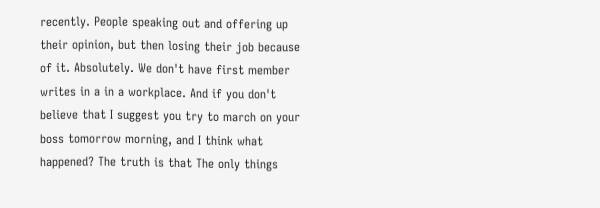recently. People speaking out and offering up their opinion, but then losing their job because of it. Absolutely. We don't have first member writes in a in a workplace. And if you don't believe that I suggest you try to march on your boss tomorrow morning, and I think what happened? The truth is that The only things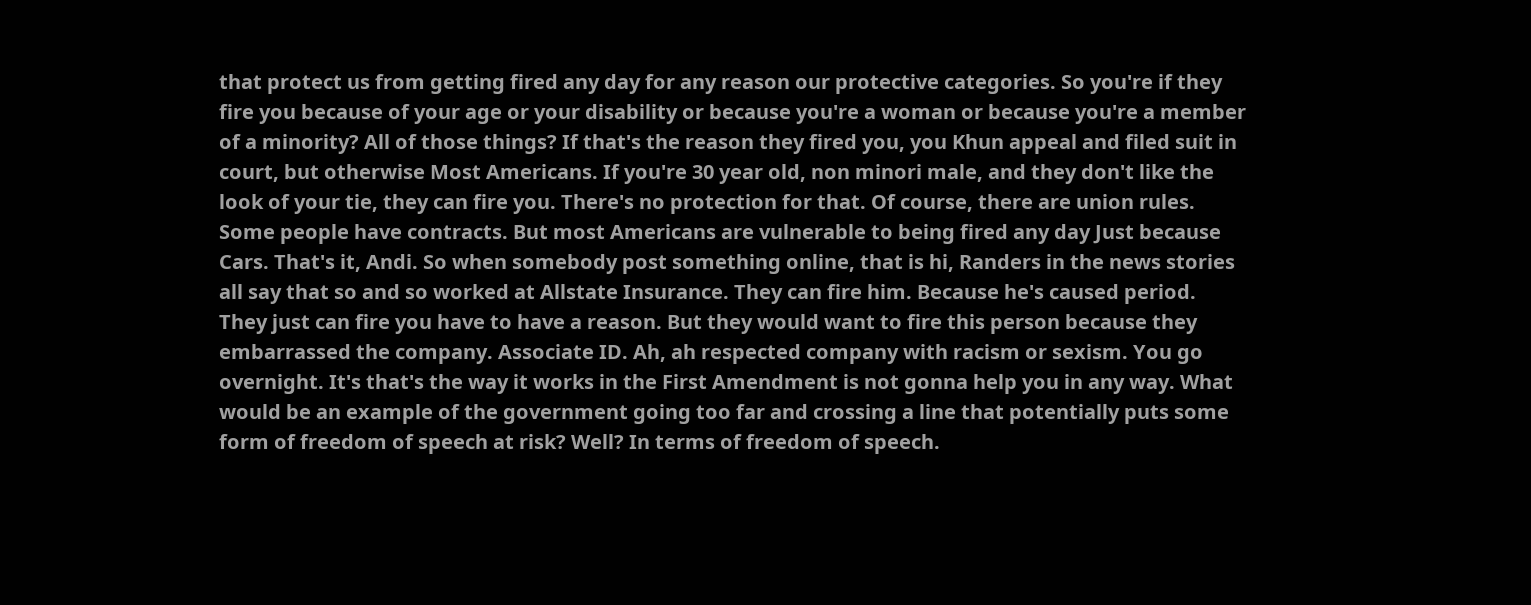that protect us from getting fired any day for any reason our protective categories. So you're if they fire you because of your age or your disability or because you're a woman or because you're a member of a minority? All of those things? If that's the reason they fired you, you Khun appeal and filed suit in court, but otherwise Most Americans. If you're 30 year old, non minori male, and they don't like the look of your tie, they can fire you. There's no protection for that. Of course, there are union rules. Some people have contracts. But most Americans are vulnerable to being fired any day Just because Cars. That's it, Andi. So when somebody post something online, that is hi, Randers in the news stories all say that so and so worked at Allstate Insurance. They can fire him. Because he's caused period. They just can fire you have to have a reason. But they would want to fire this person because they embarrassed the company. Associate ID. Ah, ah respected company with racism or sexism. You go overnight. It's that's the way it works in the First Amendment is not gonna help you in any way. What would be an example of the government going too far and crossing a line that potentially puts some form of freedom of speech at risk? Well? In terms of freedom of speech.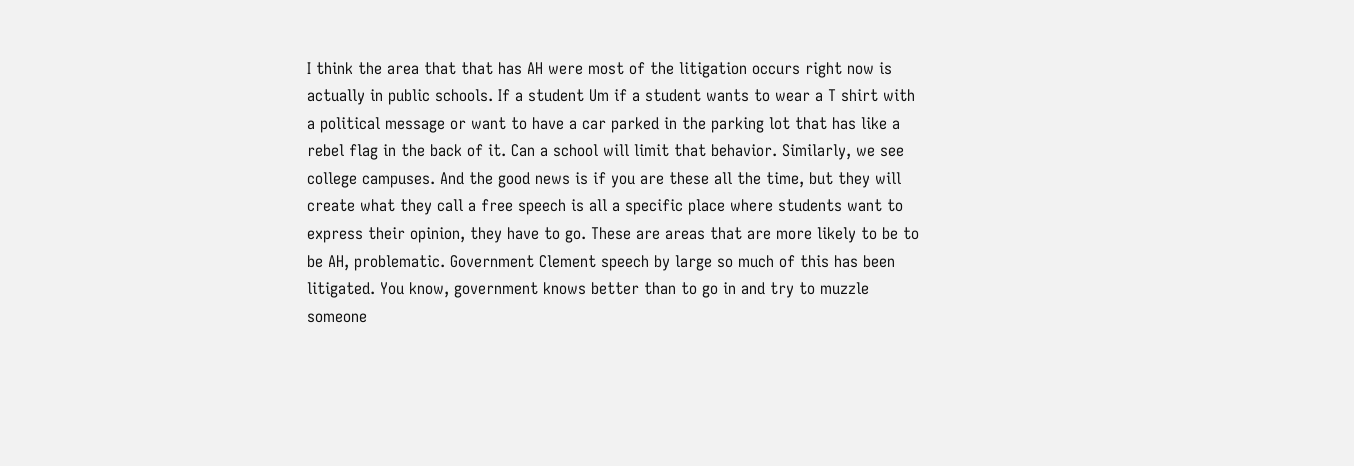I think the area that that has AH were most of the litigation occurs right now is actually in public schools. If a student Um if a student wants to wear a T shirt with a political message or want to have a car parked in the parking lot that has like a rebel flag in the back of it. Can a school will limit that behavior. Similarly, we see college campuses. And the good news is if you are these all the time, but they will create what they call a free speech is all a specific place where students want to express their opinion, they have to go. These are areas that are more likely to be to be AH, problematic. Government Clement speech by large so much of this has been litigated. You know, government knows better than to go in and try to muzzle someone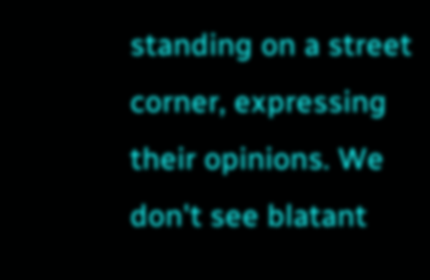standing on a street corner, expressing their opinions. We don't see blatant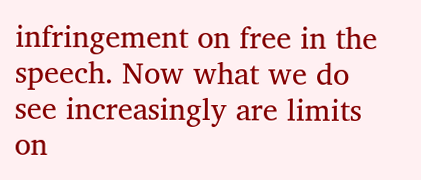infringement on free in the speech. Now what we do see increasingly are limits on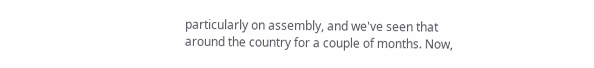particularly on assembly, and we've seen that around the country for a couple of months. Now,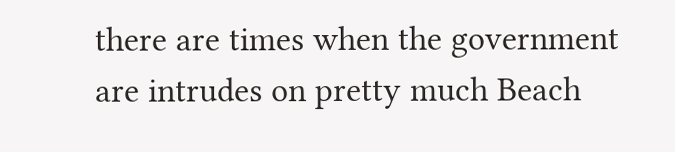there are times when the government are intrudes on pretty much Beach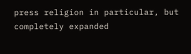press religion in particular, but completely expanded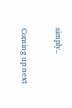simply..

Coming up next